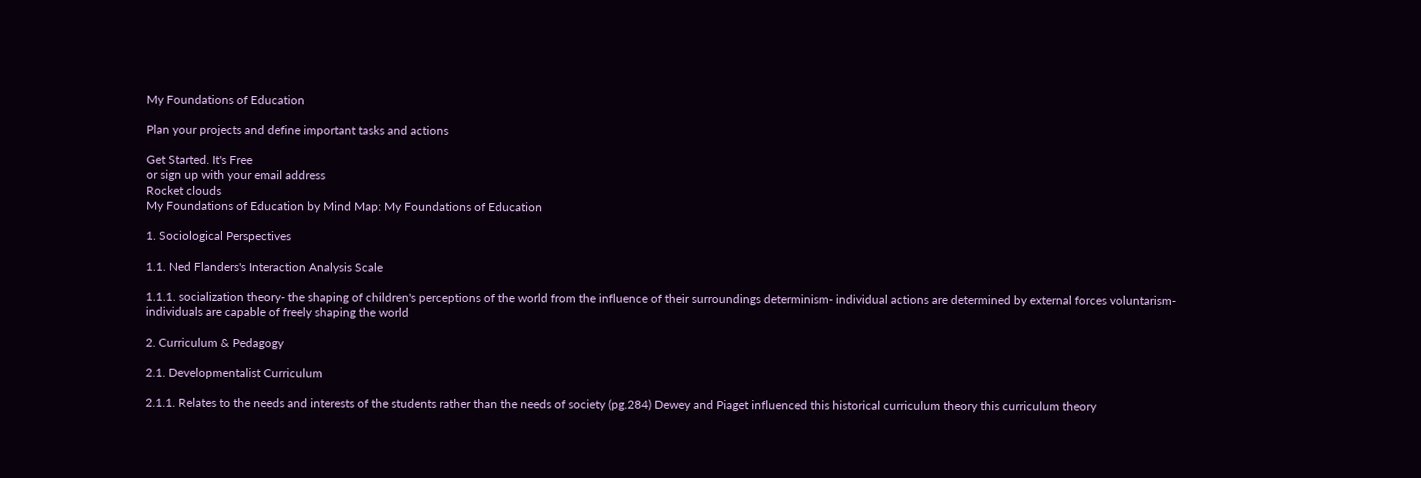My Foundations of Education

Plan your projects and define important tasks and actions

Get Started. It's Free
or sign up with your email address
Rocket clouds
My Foundations of Education by Mind Map: My Foundations of Education

1. Sociological Perspectives

1.1. Ned Flanders's Interaction Analysis Scale

1.1.1. socialization theory- the shaping of children's perceptions of the world from the influence of their surroundings determinism- individual actions are determined by external forces voluntarism- individuals are capable of freely shaping the world

2. Curriculum & Pedagogy

2.1. Developmentalist Curriculum

2.1.1. Relates to the needs and interests of the students rather than the needs of society (pg.284) Dewey and Piaget influenced this historical curriculum theory this curriculum theory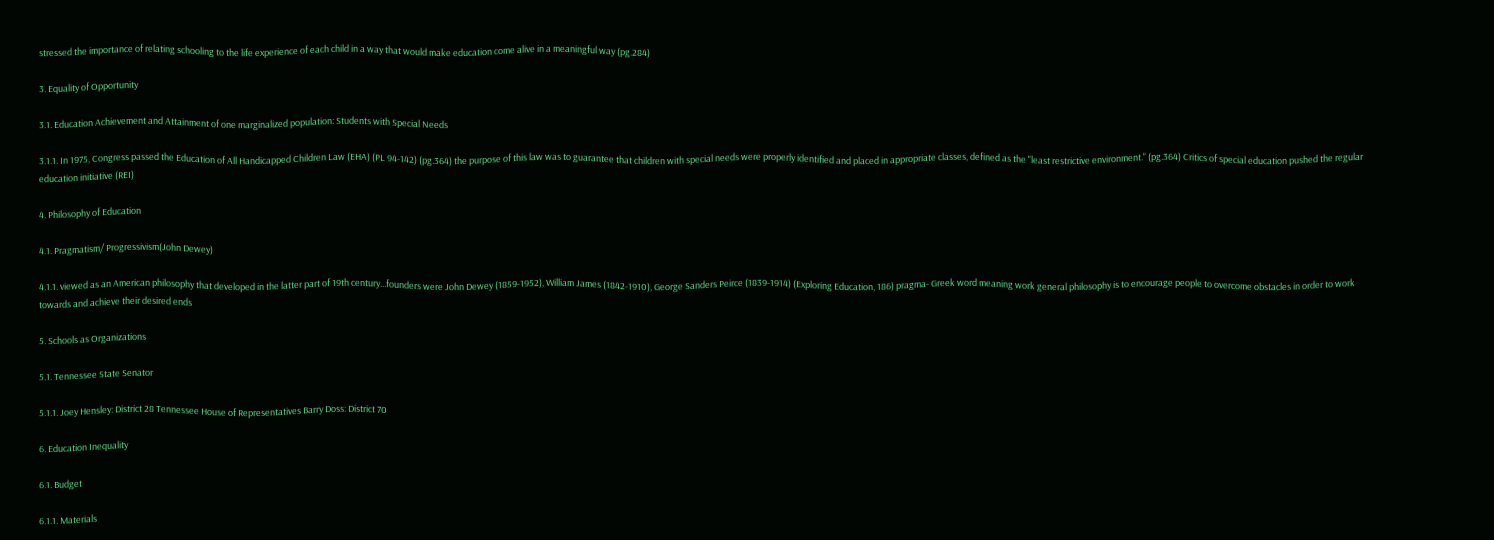stressed the importance of relating schooling to the life experience of each child in a way that would make education come alive in a meaningful way (pg.284)

3. Equality of Opportunity

3.1. Education Achievement and Attainment of one marginalized population: Students with Special Needs

3.1.1. In 1975, Congress passed the Education of All Handicapped Children Law (EHA) (PL 94-142) (pg.364) the purpose of this law was to guarantee that children with special needs were properly identified and placed in appropriate classes, defined as the "least restrictive environment." (pg.364) Critics of special education pushed the regular education initiative (REI)

4. Philosophy of Education

4.1. Pragmatism/ Progressivism(John Dewey)

4.1.1. viewed as an American philosophy that developed in the latter part of 19th century...founders were John Dewey (1859-1952), William James (1842-1910), George Sanders Peirce (1839-1914) (Exploring Education, 186) pragma- Greek word meaning work general philosophy is to encourage people to overcome obstacles in order to work towards and achieve their desired ends

5. Schools as Organizations

5.1. Tennessee State Senator

5.1.1. Joey Hensley: District 28 Tennessee House of Representatives Barry Doss: District 70

6. Education Inequality

6.1. Budget

6.1.1. Materials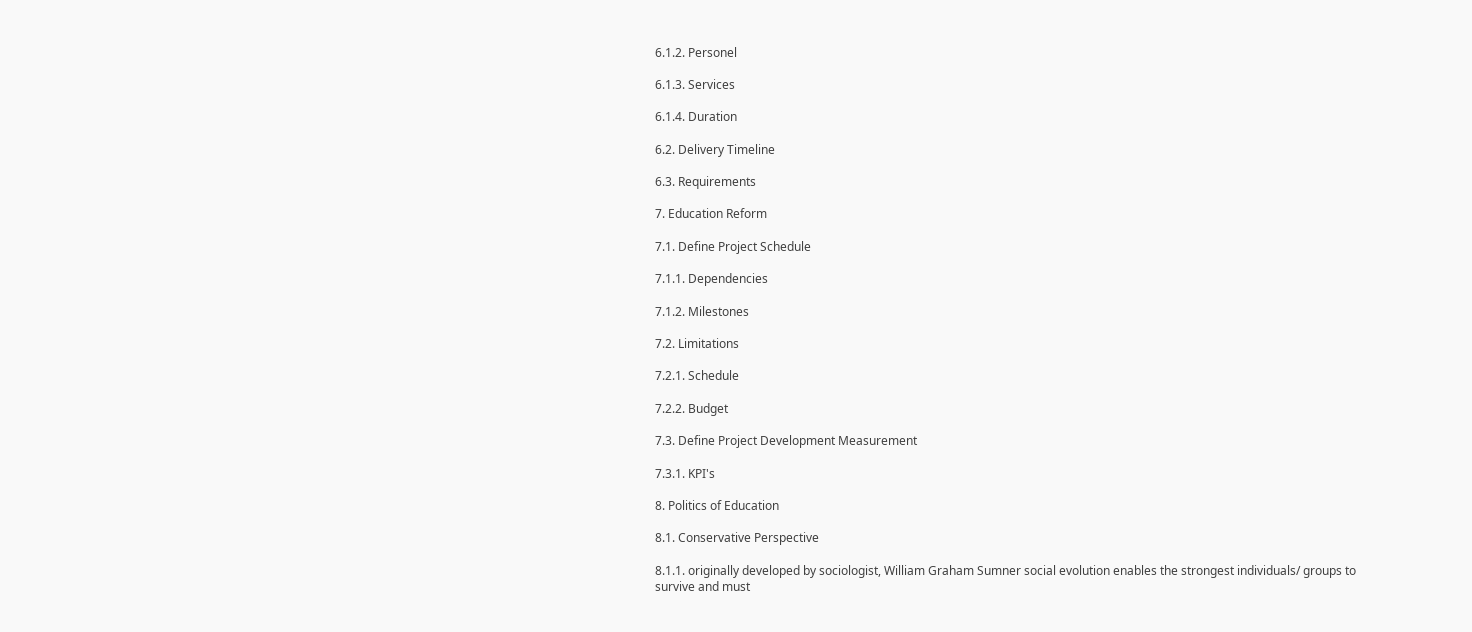6.1.2. Personel

6.1.3. Services

6.1.4. Duration

6.2. Delivery Timeline

6.3. Requirements

7. Education Reform

7.1. Define Project Schedule

7.1.1. Dependencies

7.1.2. Milestones

7.2. Limitations

7.2.1. Schedule

7.2.2. Budget

7.3. Define Project Development Measurement

7.3.1. KPI's

8. Politics of Education

8.1. Conservative Perspective

8.1.1. originally developed by sociologist, William Graham Sumner social evolution enables the strongest individuals/ groups to survive and must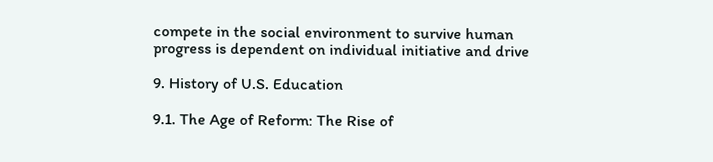compete in the social environment to survive human progress is dependent on individual initiative and drive

9. History of U.S. Education

9.1. The Age of Reform: The Rise of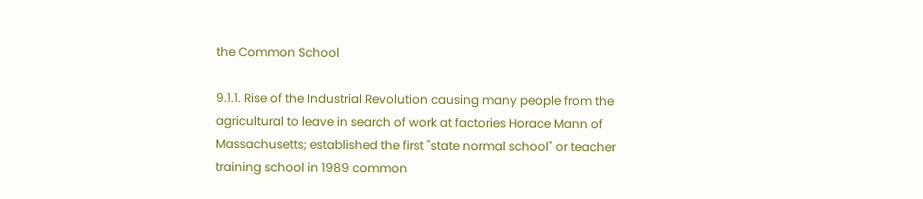the Common School

9.1.1. Rise of the Industrial Revolution causing many people from the agricultural to leave in search of work at factories Horace Mann of Massachusetts; established the first "state normal school" or teacher training school in 1989 common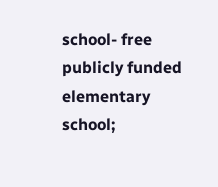school- free publicly funded elementary school;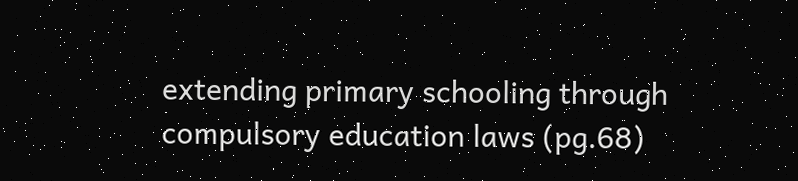extending primary schooling through compulsory education laws (pg.68)